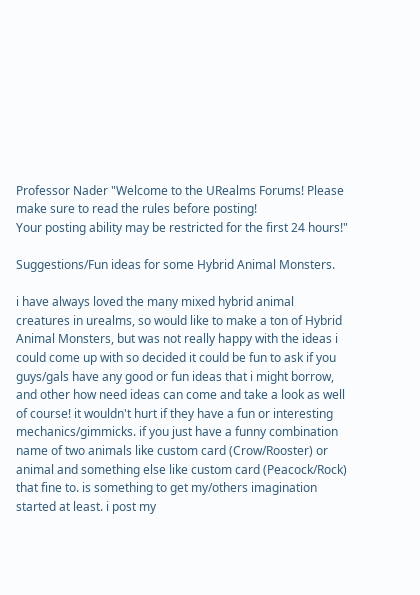Professor Nader "Welcome to the URealms Forums! Please make sure to read the rules before posting!
Your posting ability may be restricted for the first 24 hours!"

Suggestions/Fun ideas for some Hybrid Animal Monsters.

i have always loved the many mixed hybrid animal creatures in urealms, so would like to make a ton of Hybrid Animal Monsters, but was not really happy with the ideas i could come up with so decided it could be fun to ask if you guys/gals have any good or fun ideas that i might borrow, and other how need ideas can come and take a look as well of course! it wouldn't hurt if they have a fun or interesting mechanics/gimmicks. if you just have a funny combination name of two animals like custom card (Crow/Rooster) or animal and something else like custom card (Peacock/Rock) that fine to. is something to get my/others imagination started at least. i post my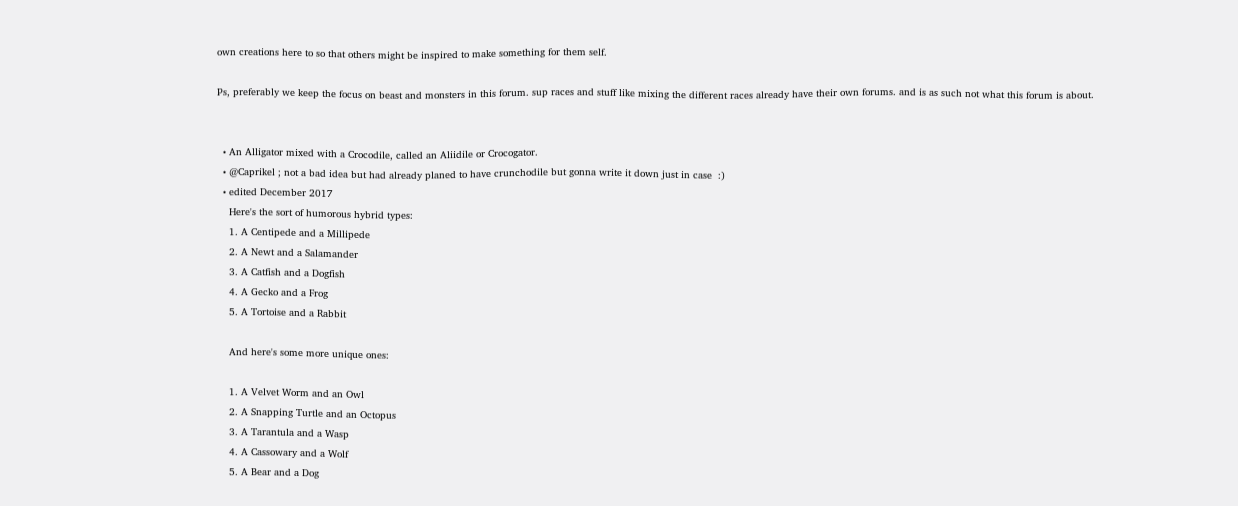own creations here to so that others might be inspired to make something for them self.

Ps, preferably we keep the focus on beast and monsters in this forum. sup races and stuff like mixing the different races already have their own forums. and is as such not what this forum is about.


  • An Alligator mixed with a Crocodile, called an Aliidile or Crocogator.
  • @Caprikel ; not a bad idea but had already planed to have crunchodile but gonna write it down just in case  :)
  • edited December 2017
    Here's the sort of humorous hybrid types:
    1. A Centipede and a Millipede
    2. A Newt and a Salamander
    3. A Catfish and a Dogfish
    4. A Gecko and a Frog
    5. A Tortoise and a Rabbit

    And here's some more unique ones:

    1. A Velvet Worm and an Owl
    2. A Snapping Turtle and an Octopus
    3. A Tarantula and a Wasp
    4. A Cassowary and a Wolf
    5. A Bear and a Dog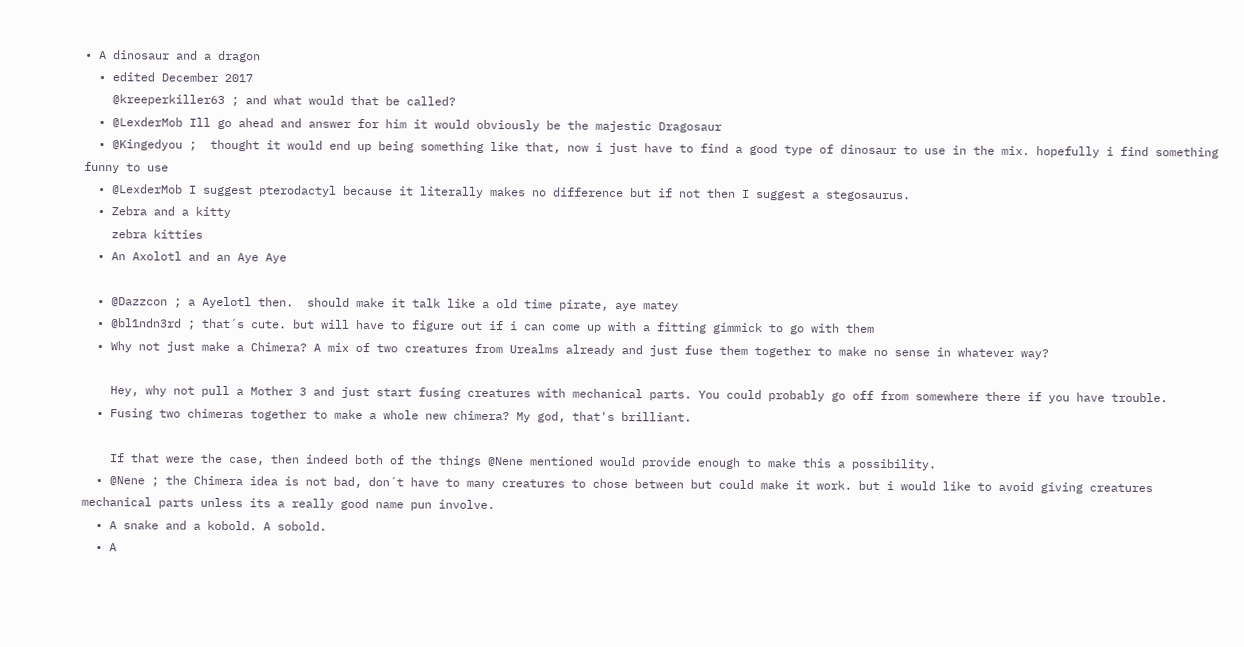• A dinosaur and a dragon
  • edited December 2017
    @kreeperkiller63 ; and what would that be called?
  • @LexderMob Ill go ahead and answer for him it would obviously be the majestic Dragosaur
  • @Kingedyou ;  thought it would end up being something like that, now i just have to find a good type of dinosaur to use in the mix. hopefully i find something funny to use
  • @LexderMob I suggest pterodactyl because it literally makes no difference but if not then I suggest a stegosaurus.
  • Zebra and a kitty
    zebra kitties
  • An Axolotl and an Aye Aye

  • @Dazzcon ; a Ayelotl then.  should make it talk like a old time pirate, aye matey
  • @bl1ndn3rd ; that´s cute. but will have to figure out if i can come up with a fitting gimmick to go with them
  • Why not just make a Chimera? A mix of two creatures from Urealms already and just fuse them together to make no sense in whatever way?

    Hey, why not pull a Mother 3 and just start fusing creatures with mechanical parts. You could probably go off from somewhere there if you have trouble.
  • Fusing two chimeras together to make a whole new chimera? My god, that's brilliant.

    If that were the case, then indeed both of the things @Nene mentioned would provide enough to make this a possibility.
  • @Nene ; the Chimera idea is not bad, don´t have to many creatures to chose between but could make it work. but i would like to avoid giving creatures mechanical parts unless its a really good name pun involve.
  • A snake and a kobold. A sobold.
  • A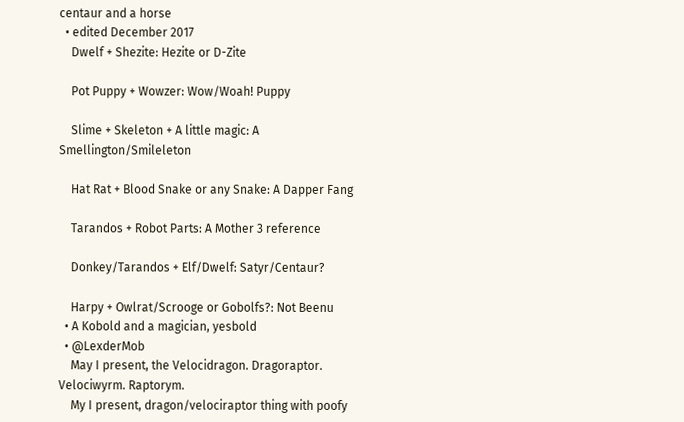centaur and a horse
  • edited December 2017
    Dwelf + Shezite: Hezite or D-Zite

    Pot Puppy + Wowzer: Wow/Woah! Puppy

    Slime + Skeleton + A little magic: A Smellington/Smileleton

    Hat Rat + Blood Snake or any Snake: A Dapper Fang

    Tarandos + Robot Parts: A Mother 3 reference

    Donkey/Tarandos + Elf/Dwelf: Satyr/Centaur?

    Harpy + Owlrat/Scrooge or Gobolfs?: Not Beenu
  • A Kobold and a magician, yesbold
  • @LexderMob
    May I present, the Velocidragon. Dragoraptor. Velociwyrm. Raptorym.
    My I present, dragon/velociraptor thing with poofy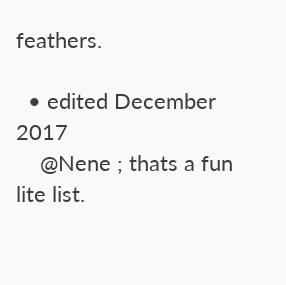feathers.

  • edited December 2017
    @Nene ; thats a fun lite list.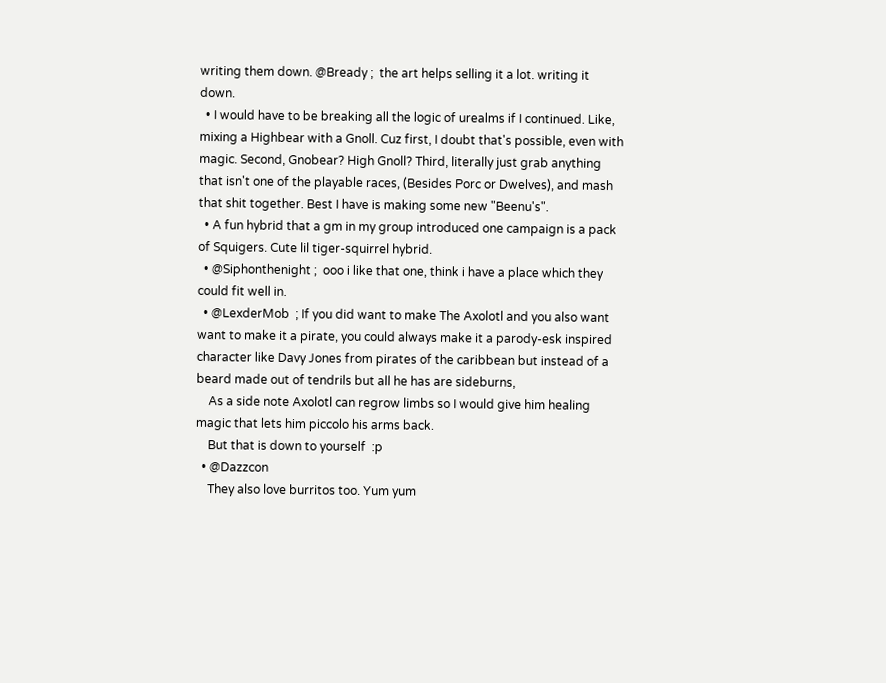writing them down. @Bready ;  the art helps selling it a lot. writing it down.
  • I would have to be breaking all the logic of urealms if I continued. Like, mixing a Highbear with a Gnoll. Cuz first, I doubt that's possible, even with magic. Second, Gnobear? High Gnoll? Third, literally just grab anything that isn't one of the playable races, (Besides Porc or Dwelves), and mash that shit together. Best I have is making some new "Beenu's".
  • A fun hybrid that a gm in my group introduced one campaign is a pack of Squigers. Cute lil tiger-squirrel hybrid.
  • @Siphonthenight ;  ooo i like that one, think i have a place which they could fit well in.
  • @LexderMob  ; If you did want to make The Axolotl and you also want want to make it a pirate, you could always make it a parody-esk inspired character like Davy Jones from pirates of the caribbean but instead of a beard made out of tendrils but all he has are sideburns,
    As a side note Axolotl can regrow limbs so I would give him healing magic that lets him piccolo his arms back.
    But that is down to yourself  :p
  • @Dazzcon
    They also love burritos too. Yum yum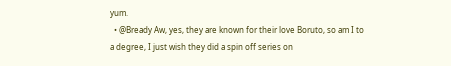yum.
  • @Bready Aw, yes, they are known for their love Boruto, so am I to a degree, I just wish they did a spin off series on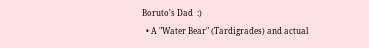Boruto's Dad  :)
  • A "Water Bear" (Tardigrades) and actual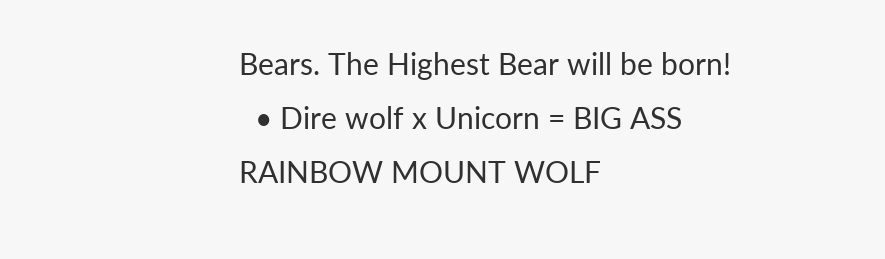Bears. The Highest Bear will be born!
  • Dire wolf x Unicorn = BIG ASS RAINBOW MOUNT WOLF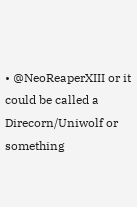• @NeoReaperXIII or it could be called a Direcorn/Uniwolf or something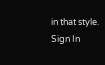in that style.
Sign In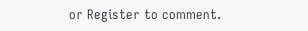or Register to comment.